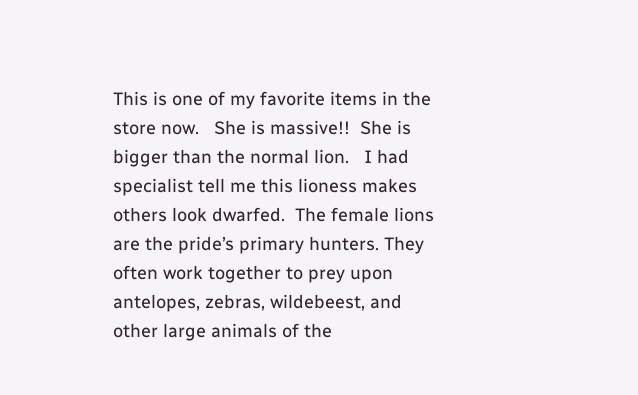This is one of my favorite items in the store now.   She is massive!!  She is bigger than the normal lion.   I had specialist tell me this lioness makes others look dwarfed.  The female lions are the pride’s primary hunters. They often work together to prey upon antelopes, zebras, wildebeest, and other large animals of the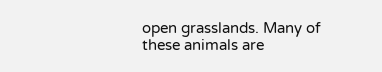open grasslands. Many of these animals are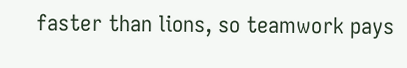faster than lions, so teamwork pays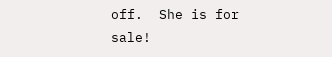off.  She is for sale!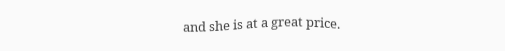and she is at a great price.